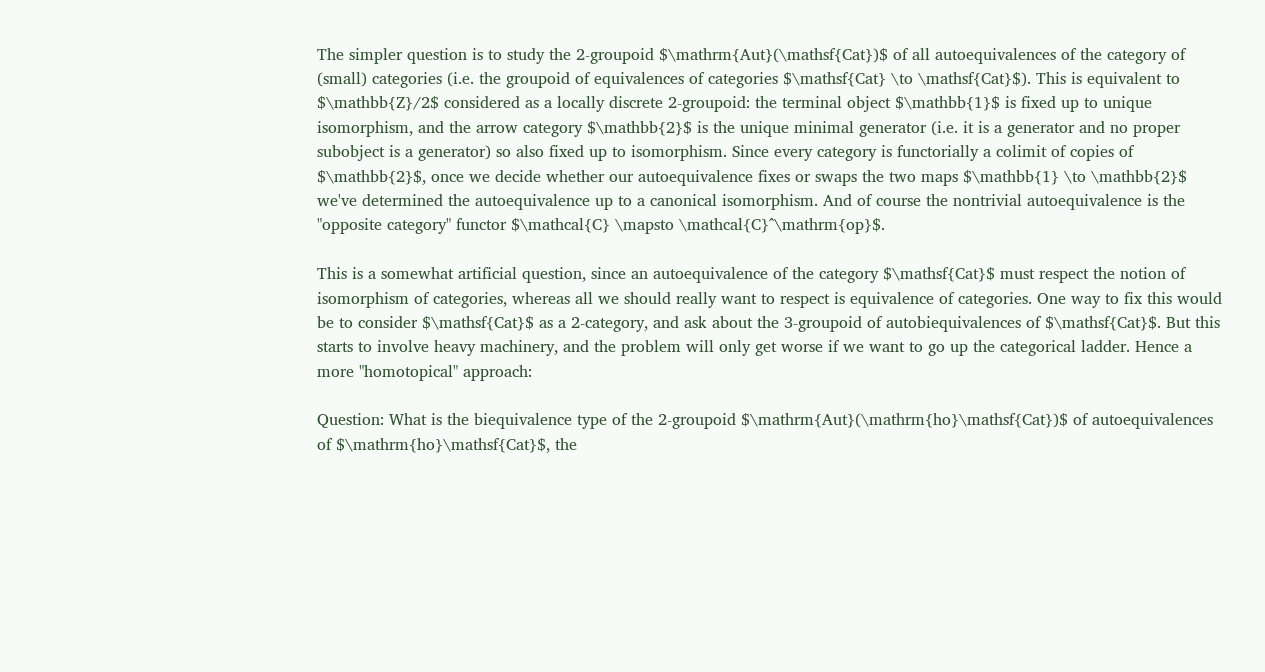The simpler question is to study the 2-groupoid $\mathrm{Aut}(\mathsf{Cat})$ of all autoequivalences of the category of (small) categories (i.e. the groupoid of equivalences of categories $\mathsf{Cat} \to \mathsf{Cat}$). This is equivalent to $\mathbb{Z}/2$ considered as a locally discrete 2-groupoid: the terminal object $\mathbb{1}$ is fixed up to unique isomorphism, and the arrow category $\mathbb{2}$ is the unique minimal generator (i.e. it is a generator and no proper subobject is a generator) so also fixed up to isomorphism. Since every category is functorially a colimit of copies of $\mathbb{2}$, once we decide whether our autoequivalence fixes or swaps the two maps $\mathbb{1} \to \mathbb{2}$ we've determined the autoequivalence up to a canonical isomorphism. And of course the nontrivial autoequivalence is the "opposite category" functor $\mathcal{C} \mapsto \mathcal{C}^\mathrm{op}$.

This is a somewhat artificial question, since an autoequivalence of the category $\mathsf{Cat}$ must respect the notion of isomorphism of categories, whereas all we should really want to respect is equivalence of categories. One way to fix this would be to consider $\mathsf{Cat}$ as a 2-category, and ask about the 3-groupoid of autobiequivalences of $\mathsf{Cat}$. But this starts to involve heavy machinery, and the problem will only get worse if we want to go up the categorical ladder. Hence a more "homotopical" approach:

Question: What is the biequivalence type of the 2-groupoid $\mathrm{Aut}(\mathrm{ho}\mathsf{Cat})$ of autoequivalences of $\mathrm{ho}\mathsf{Cat}$, the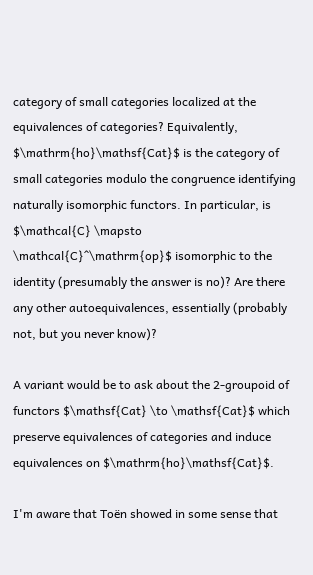category of small categories localized at the equivalences of categories? Equivalently, $\mathrm{ho}\mathsf{Cat}$ is the category of small categories modulo the congruence identifying naturally isomorphic functors. In particular, is $\mathcal{C} \mapsto \mathcal{C}^\mathrm{op}$ isomorphic to the identity (presumably the answer is no)? Are there any other autoequivalences, essentially (probably not, but you never know)?

A variant would be to ask about the 2-groupoid of functors $\mathsf{Cat} \to \mathsf{Cat}$ which preserve equivalences of categories and induce equivalences on $\mathrm{ho}\mathsf{Cat}$.

I'm aware that Toën showed in some sense that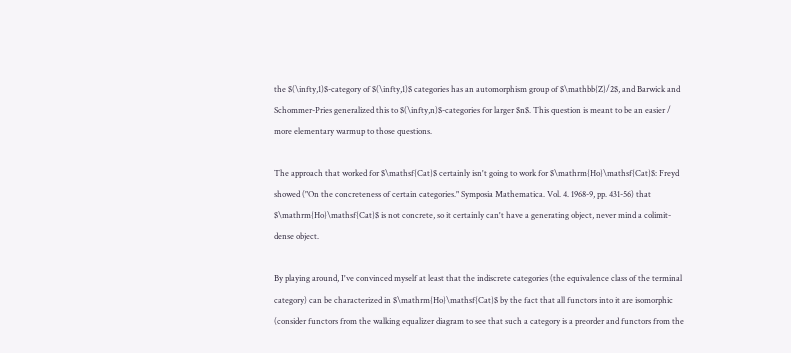the $(\infty,1)$-category of $(\infty,1)$ categories has an automorphism group of $\mathbb{Z}/2$, and Barwick and Schommer-Pries generalized this to $(\infty,n)$-categories for larger $n$. This question is meant to be an easier / more elementary warmup to those questions.

The approach that worked for $\mathsf{Cat}$ certainly isn't going to work for $\mathrm{Ho}\mathsf{Cat}$: Freyd showed ("On the concreteness of certain categories." Symposia Mathematica. Vol. 4. 1968-9, pp. 431-56) that $\mathrm{Ho}\mathsf{Cat}$ is not concrete, so it certainly can't have a generating object, never mind a colimit-dense object.

By playing around, I've convinced myself at least that the indiscrete categories (the equivalence class of the terminal category) can be characterized in $\mathrm{Ho}\mathsf{Cat}$ by the fact that all functors into it are isomorphic (consider functors from the walking equalizer diagram to see that such a category is a preorder and functors from the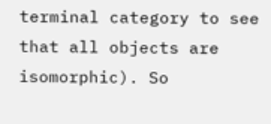terminal category to see that all objects are isomorphic). So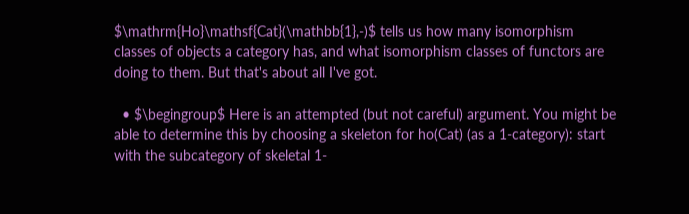$\mathrm{Ho}\mathsf{Cat}(\mathbb{1},-)$ tells us how many isomorphism classes of objects a category has, and what isomorphism classes of functors are doing to them. But that's about all I've got.

  • $\begingroup$ Here is an attempted (but not careful) argument. You might be able to determine this by choosing a skeleton for ho(Cat) (as a 1-category): start with the subcategory of skeletal 1-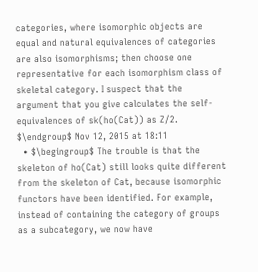categories, where isomorphic objects are equal and natural equivalences of categories are also isomorphisms; then choose one representative for each isomorphism class of skeletal category. I suspect that the argument that you give calculates the self-equivalences of sk(ho(Cat)) as Z/2. $\endgroup$ Nov 12, 2015 at 18:11
  • $\begingroup$ The trouble is that the skeleton of ho(Cat) still looks quite different from the skeleton of Cat, because isomorphic functors have been identified. For example, instead of containing the category of groups as a subcategory, we now have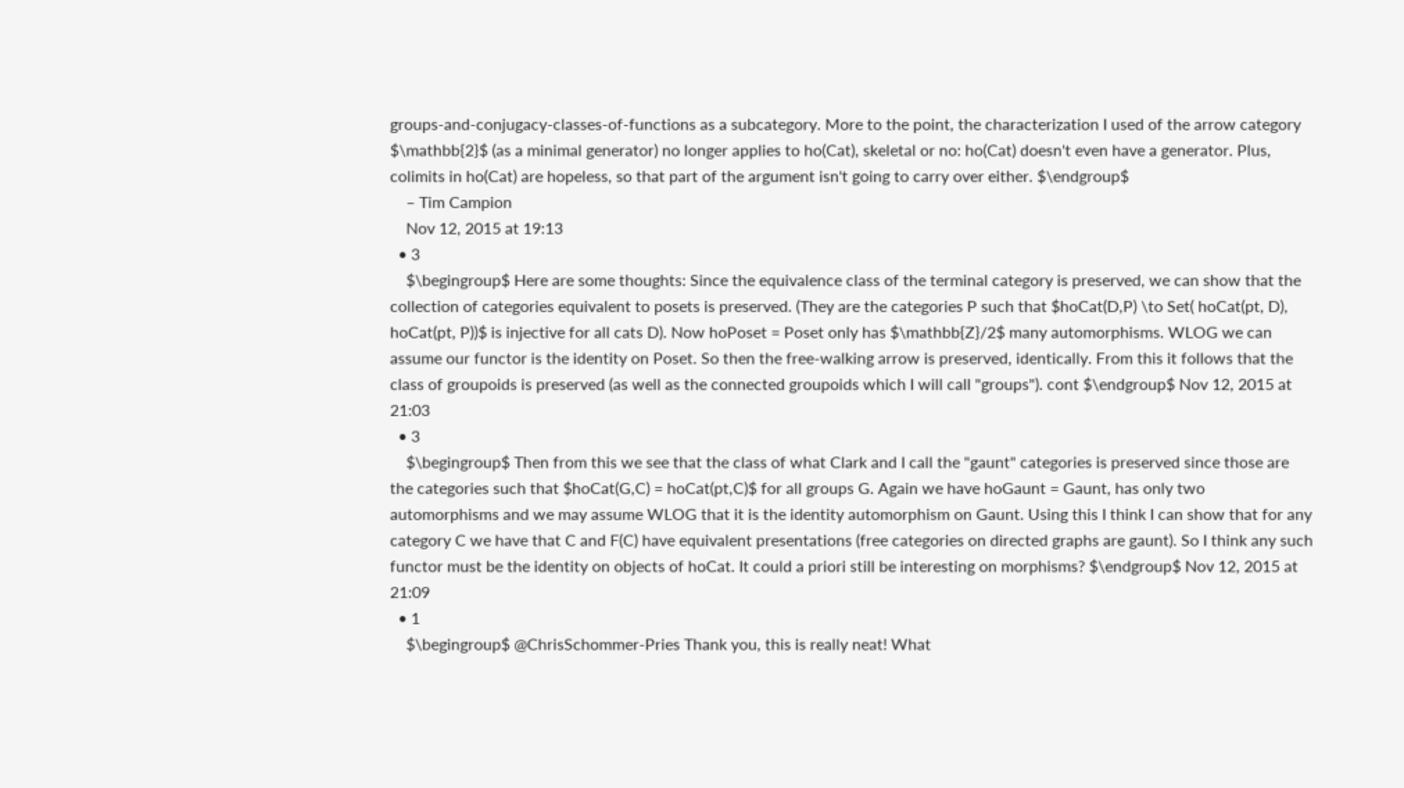groups-and-conjugacy-classes-of-functions as a subcategory. More to the point, the characterization I used of the arrow category $\mathbb{2}$ (as a minimal generator) no longer applies to ho(Cat), skeletal or no: ho(Cat) doesn't even have a generator. Plus, colimits in ho(Cat) are hopeless, so that part of the argument isn't going to carry over either. $\endgroup$
    – Tim Campion
    Nov 12, 2015 at 19:13
  • 3
    $\begingroup$ Here are some thoughts: Since the equivalence class of the terminal category is preserved, we can show that the collection of categories equivalent to posets is preserved. (They are the categories P such that $hoCat(D,P) \to Set( hoCat(pt, D), hoCat(pt, P))$ is injective for all cats D). Now hoPoset = Poset only has $\mathbb{Z}/2$ many automorphisms. WLOG we can assume our functor is the identity on Poset. So then the free-walking arrow is preserved, identically. From this it follows that the class of groupoids is preserved (as well as the connected groupoids which I will call "groups"). cont $\endgroup$ Nov 12, 2015 at 21:03
  • 3
    $\begingroup$ Then from this we see that the class of what Clark and I call the "gaunt" categories is preserved since those are the categories such that $hoCat(G,C) = hoCat(pt,C)$ for all groups G. Again we have hoGaunt = Gaunt, has only two automorphisms and we may assume WLOG that it is the identity automorphism on Gaunt. Using this I think I can show that for any category C we have that C and F(C) have equivalent presentations (free categories on directed graphs are gaunt). So I think any such functor must be the identity on objects of hoCat. It could a priori still be interesting on morphisms? $\endgroup$ Nov 12, 2015 at 21:09
  • 1
    $\begingroup$ @ChrisSchommer-Pries Thank you, this is really neat! What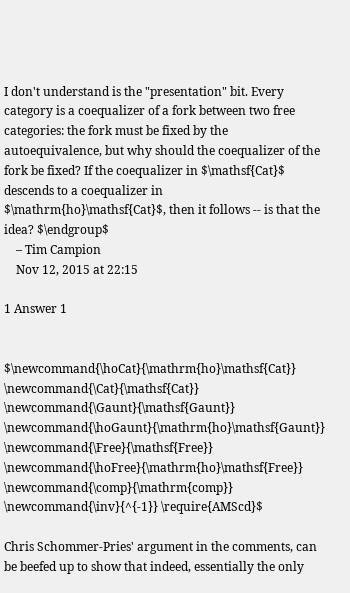I don't understand is the "presentation" bit. Every category is a coequalizer of a fork between two free categories: the fork must be fixed by the autoequivalence, but why should the coequalizer of the fork be fixed? If the coequalizer in $\mathsf{Cat}$ descends to a coequalizer in $\mathrm{ho}\mathsf{Cat}$, then it follows -- is that the idea? $\endgroup$
    – Tim Campion
    Nov 12, 2015 at 22:15

1 Answer 1


$\newcommand{\hoCat}{\mathrm{ho}\mathsf{Cat}} \newcommand{\Cat}{\mathsf{Cat}} \newcommand{\Gaunt}{\mathsf{Gaunt}} \newcommand{\hoGaunt}{\mathrm{ho}\mathsf{Gaunt}} \newcommand{\Free}{\mathsf{Free}} \newcommand{\hoFree}{\mathrm{ho}\mathsf{Free}} \newcommand{\comp}{\mathrm{comp}} \newcommand{\inv}{^{-1}} \require{AMScd}$

Chris Schommer-Pries' argument in the comments, can be beefed up to show that indeed, essentially the only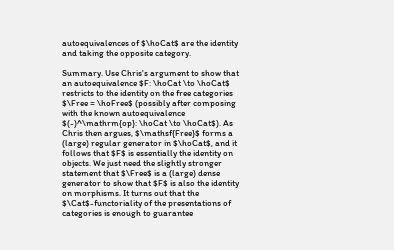autoequivalences of $\hoCat$ are the identity and taking the opposite category.

Summary. Use Chris's argument to show that an autoequivalence $F: \hoCat \to \hoCat$ restricts to the identity on the free categories $\Free = \hoFree$ (possibly after composing with the known autoequivalence $(-)^\mathrm{op}: \hoCat \to \hoCat$). As Chris then argues, $\mathsf{Free}$ forms a (large) regular generator in $\hoCat$, and it follows that $F$ is essentially the identity on objects. We just need the slightly stronger statement that $\Free$ is a (large) dense generator to show that $F$ is also the identity on morphisms. It turns out that the $\Cat$-functoriality of the presentations of categories is enough to guarantee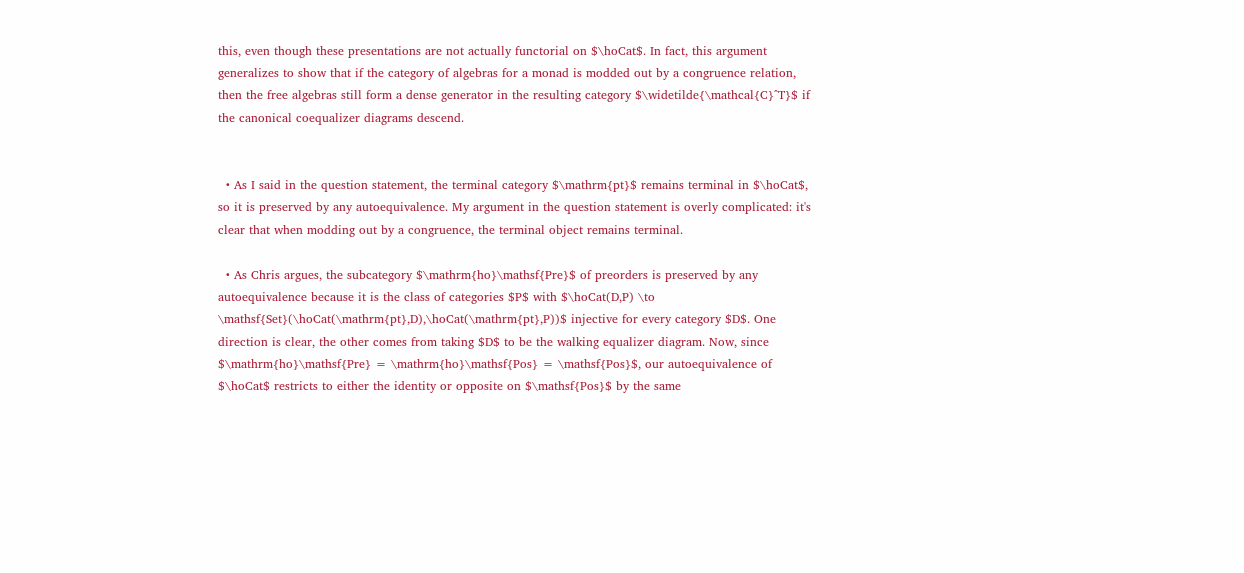this, even though these presentations are not actually functorial on $\hoCat$. In fact, this argument generalizes to show that if the category of algebras for a monad is modded out by a congruence relation, then the free algebras still form a dense generator in the resulting category $\widetilde{\mathcal{C}^T}$ if the canonical coequalizer diagrams descend.


  • As I said in the question statement, the terminal category $\mathrm{pt}$ remains terminal in $\hoCat$, so it is preserved by any autoequivalence. My argument in the question statement is overly complicated: it's clear that when modding out by a congruence, the terminal object remains terminal.

  • As Chris argues, the subcategory $\mathrm{ho}\mathsf{Pre}$ of preorders is preserved by any autoequivalence because it is the class of categories $P$ with $\hoCat(D,P) \to \mathsf{Set}(\hoCat(\mathrm{pt},D),\hoCat(\mathrm{pt},P))$ injective for every category $D$. One direction is clear, the other comes from taking $D$ to be the walking equalizer diagram. Now, since $\mathrm{ho}\mathsf{Pre} = \mathrm{ho}\mathsf{Pos} = \mathsf{Pos}$, our autoequivalence of $\hoCat$ restricts to either the identity or opposite on $\mathsf{Pos}$ by the same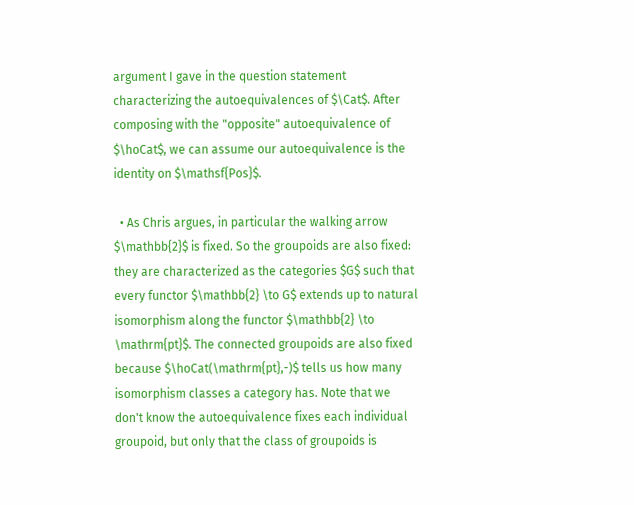argument I gave in the question statement characterizing the autoequivalences of $\Cat$. After composing with the "opposite" autoequivalence of $\hoCat$, we can assume our autoequivalence is the identity on $\mathsf{Pos}$.

  • As Chris argues, in particular the walking arrow $\mathbb{2}$ is fixed. So the groupoids are also fixed: they are characterized as the categories $G$ such that every functor $\mathbb{2} \to G$ extends up to natural isomorphism along the functor $\mathbb{2} \to \mathrm{pt}$. The connected groupoids are also fixed because $\hoCat(\mathrm{pt},-)$ tells us how many isomorphism classes a category has. Note that we don't know the autoequivalence fixes each individual groupoid, but only that the class of groupoids is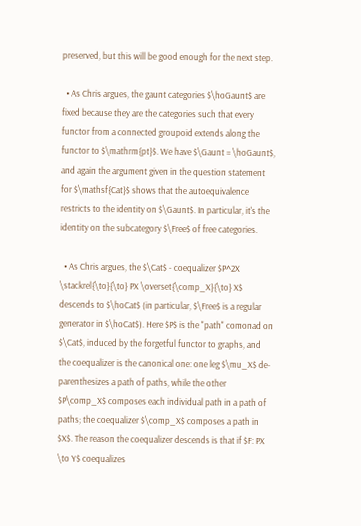preserved, but this will be good enough for the next step.

  • As Chris argues, the gaunt categories $\hoGaunt$ are fixed because they are the categories such that every functor from a connected groupoid extends along the functor to $\mathrm{pt}$. We have $\Gaunt = \hoGaunt$, and again the argument given in the question statement for $\mathsf{Cat}$ shows that the autoequivalence restricts to the identity on $\Gaunt$. In particular, it's the identity on the subcategory $\Free$ of free categories.

  • As Chris argues, the $\Cat$ - coequalizer $P^2X \stackrel{\to}{\to} PX \overset{\comp_X}{\to} X$ descends to $\hoCat$ (in particular, $\Free$ is a regular generator in $\hoCat$). Here $P$ is the "path" comonad on $\Cat$, induced by the forgetful functor to graphs, and the coequalizer is the canonical one: one leg $\mu_X$ de-parenthesizes a path of paths, while the other $P\comp_X$ composes each individual path in a path of paths; the coequalizer $\comp_X$ composes a path in $X$. The reason the coequalizer descends is that if $F: PX \to Y$ coequalizes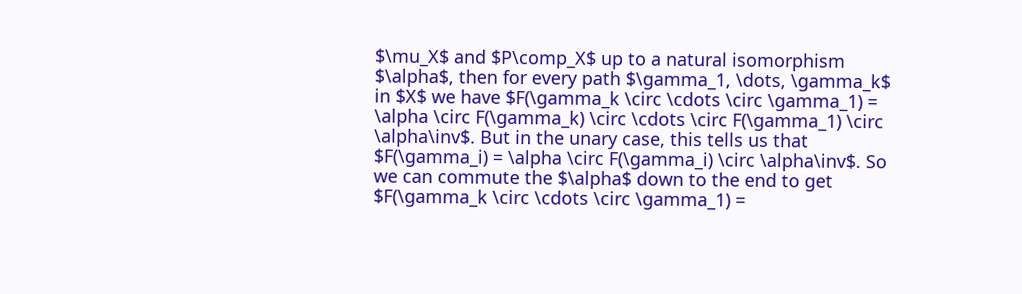$\mu_X$ and $P\comp_X$ up to a natural isomorphism $\alpha$, then for every path $\gamma_1, \dots, \gamma_k$ in $X$ we have $F(\gamma_k \circ \cdots \circ \gamma_1) = \alpha \circ F(\gamma_k) \circ \cdots \circ F(\gamma_1) \circ \alpha\inv$. But in the unary case, this tells us that $F(\gamma_i) = \alpha \circ F(\gamma_i) \circ \alpha\inv$. So we can commute the $\alpha$ down to the end to get $F(\gamma_k \circ \cdots \circ \gamma_1) =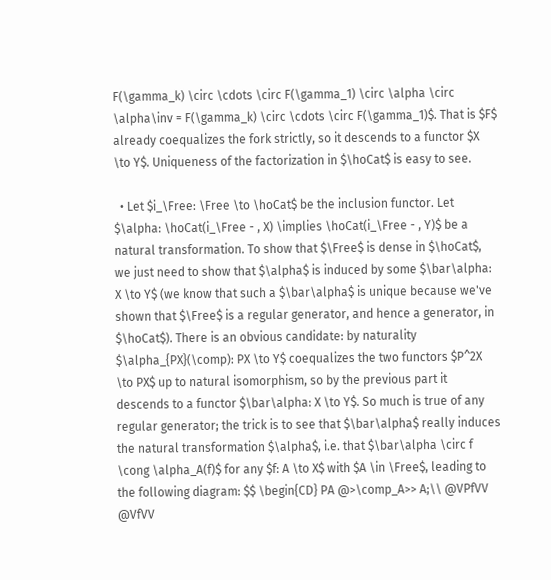F(\gamma_k) \circ \cdots \circ F(\gamma_1) \circ \alpha \circ \alpha\inv = F(\gamma_k) \circ \cdots \circ F(\gamma_1)$. That is $F$ already coequalizes the fork strictly, so it descends to a functor $X \to Y$. Uniqueness of the factorization in $\hoCat$ is easy to see.

  • Let $i_\Free: \Free \to \hoCat$ be the inclusion functor. Let $\alpha: \hoCat(i_\Free - , X) \implies \hoCat(i_\Free - , Y)$ be a natural transformation. To show that $\Free$ is dense in $\hoCat$, we just need to show that $\alpha$ is induced by some $\bar\alpha: X \to Y$ (we know that such a $\bar\alpha$ is unique because we've shown that $\Free$ is a regular generator, and hence a generator, in $\hoCat$). There is an obvious candidate: by naturality $\alpha_{PX}(\comp): PX \to Y$ coequalizes the two functors $P^2X \to PX$ up to natural isomorphism, so by the previous part it descends to a functor $\bar\alpha: X \to Y$. So much is true of any regular generator; the trick is to see that $\bar\alpha$ really induces the natural transformation $\alpha$, i.e. that $\bar\alpha \circ f \cong \alpha_A(f)$ for any $f: A \to X$ with $A \in \Free$, leading to the following diagram: $$ \begin{CD} PA @>\comp_A>> A;\\ @VPfVV @VfVV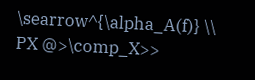\searrow^{\alpha_A(f)} \\ PX @>\comp_X>>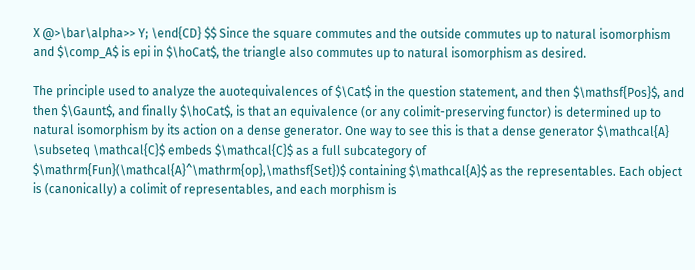X @>\bar\alpha>> Y; \end{CD} $$ Since the square commutes and the outside commutes up to natural isomorphism and $\comp_A$ is epi in $\hoCat$, the triangle also commutes up to natural isomorphism as desired.

The principle used to analyze the auotequivalences of $\Cat$ in the question statement, and then $\mathsf{Pos}$, and then $\Gaunt$, and finally $\hoCat$, is that an equivalence (or any colimit-preserving functor) is determined up to natural isomorphism by its action on a dense generator. One way to see this is that a dense generator $\mathcal{A} \subseteq \mathcal{C}$ embeds $\mathcal{C}$ as a full subcategory of $\mathrm{Fun}(\mathcal{A}^\mathrm{op},\mathsf{Set})$ containing $\mathcal{A}$ as the representables. Each object is (canonically) a colimit of representables, and each morphism is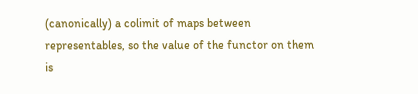(canonically) a colimit of maps between representables, so the value of the functor on them is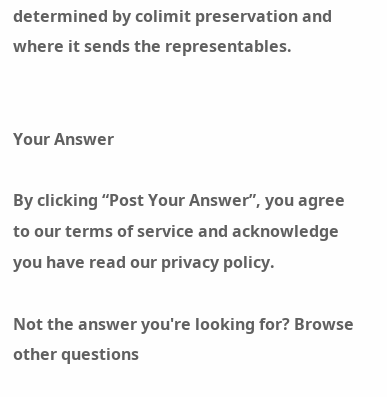determined by colimit preservation and where it sends the representables.


Your Answer

By clicking “Post Your Answer”, you agree to our terms of service and acknowledge you have read our privacy policy.

Not the answer you're looking for? Browse other questions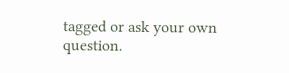tagged or ask your own question.